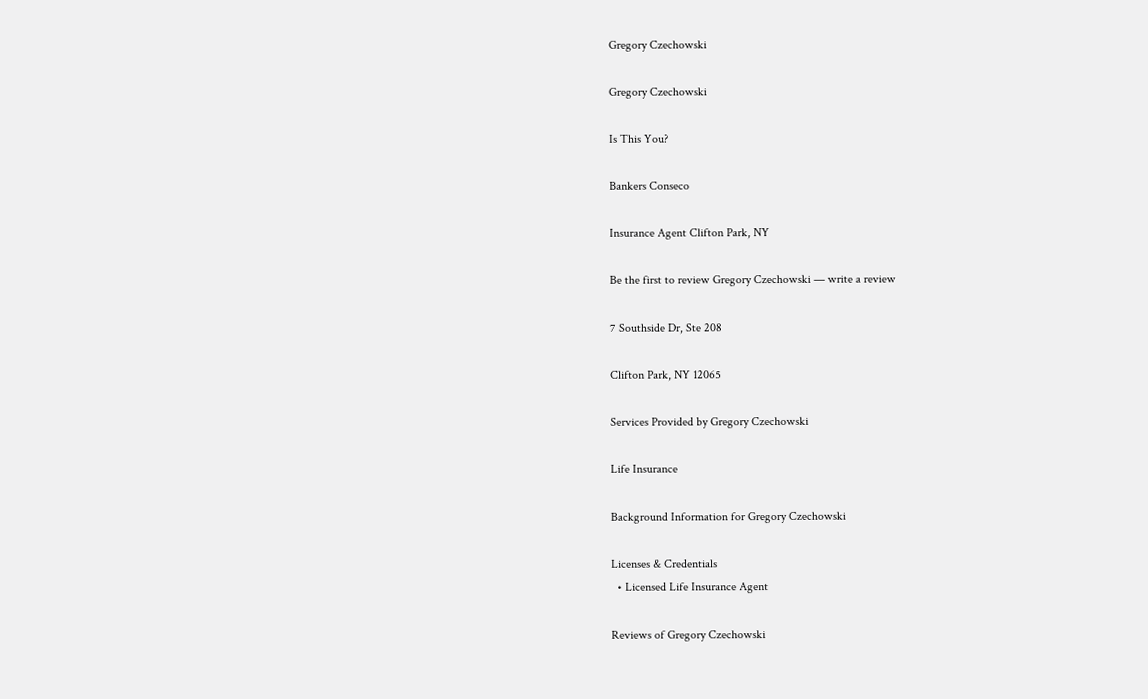Gregory Czechowski

Gregory Czechowski

Is This You?

Bankers Conseco

Insurance Agent Clifton Park, NY

Be the first to review Gregory Czechowski — write a review

7 Southside Dr, Ste 208

Clifton Park, NY 12065

Services Provided by Gregory Czechowski

Life Insurance

Background Information for Gregory Czechowski

Licenses & Credentials
  • Licensed Life Insurance Agent

Reviews of Gregory Czechowski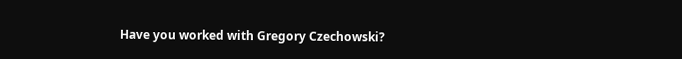Have you worked with Gregory Czechowski?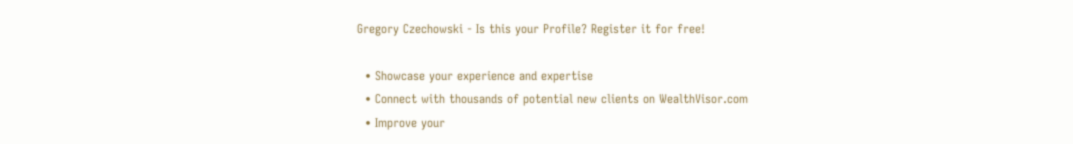Gregory Czechowski - Is this your Profile? Register it for free!

  • Showcase your experience and expertise
  • Connect with thousands of potential new clients on WealthVisor.com
  • Improve your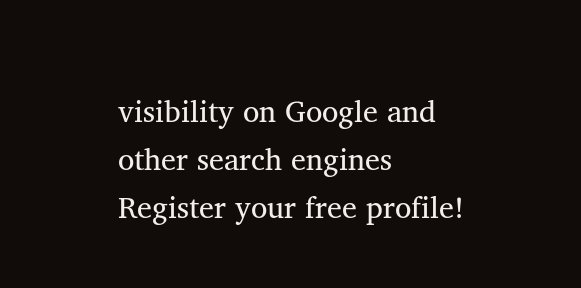visibility on Google and other search engines
Register your free profile!